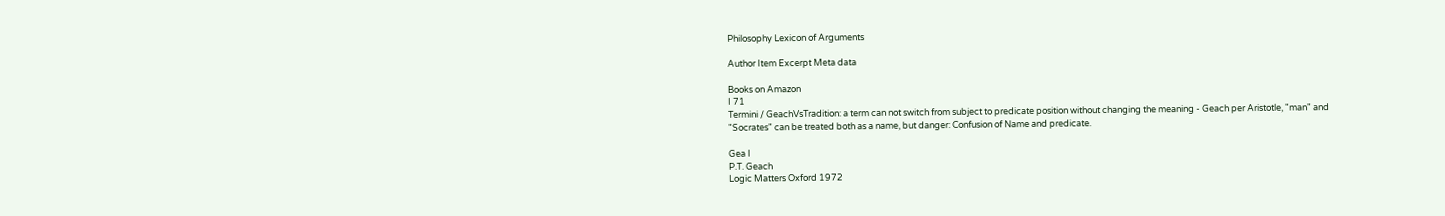Philosophy Lexicon of Arguments

Author Item Excerpt Meta data

Books on Amazon
I 71
Termini / GeachVsTradition: a term can not switch from subject to predicate position without changing the meaning - Geach per Aristotle, "man" and "Socrates" can be treated both as a name, but danger: Confusion of Name and predicate.

Gea I
P.T. Geach
Logic Matters Oxford 1972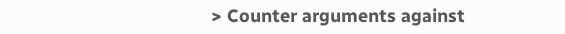> Counter arguments against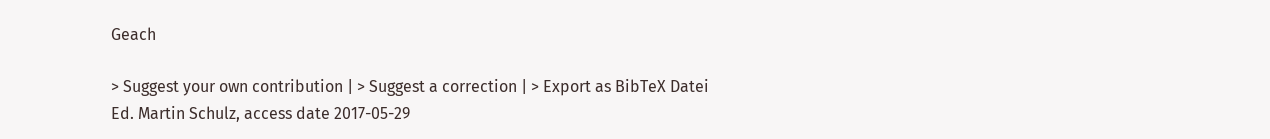Geach

> Suggest your own contribution | > Suggest a correction | > Export as BibTeX Datei
Ed. Martin Schulz, access date 2017-05-29